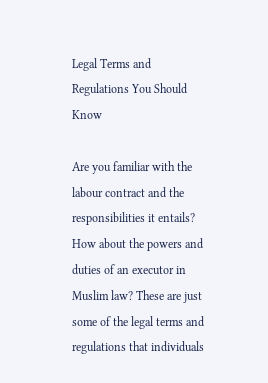Legal Terms and Regulations You Should Know

Are you familiar with the labour contract and the responsibilities it entails? How about the powers and duties of an executor in Muslim law? These are just some of the legal terms and regulations that individuals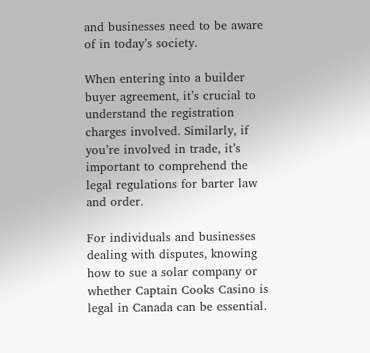and businesses need to be aware of in today’s society.

When entering into a builder buyer agreement, it’s crucial to understand the registration charges involved. Similarly, if you’re involved in trade, it’s important to comprehend the legal regulations for barter law and order.

For individuals and businesses dealing with disputes, knowing how to sue a solar company or whether Captain Cooks Casino is legal in Canada can be essential.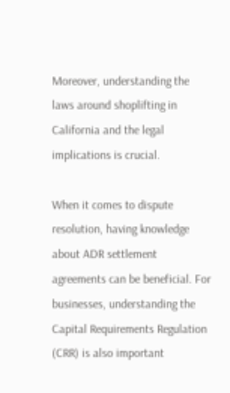Moreover, understanding the laws around shoplifting in California and the legal implications is crucial.

When it comes to dispute resolution, having knowledge about ADR settlement agreements can be beneficial. For businesses, understanding the Capital Requirements Regulation (CRR) is also important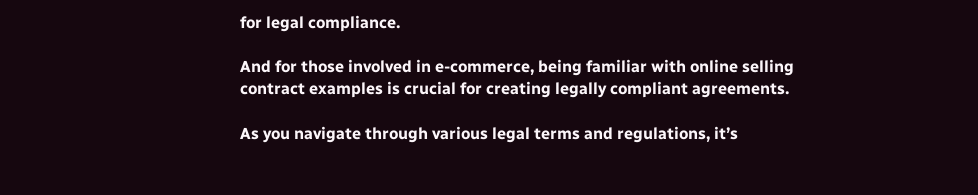for legal compliance.

And for those involved in e-commerce, being familiar with online selling contract examples is crucial for creating legally compliant agreements.

As you navigate through various legal terms and regulations, it’s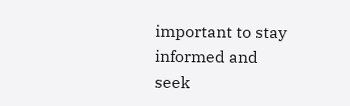important to stay informed and seek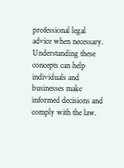professional legal advice when necessary. Understanding these concepts can help individuals and businesses make informed decisions and comply with the law.